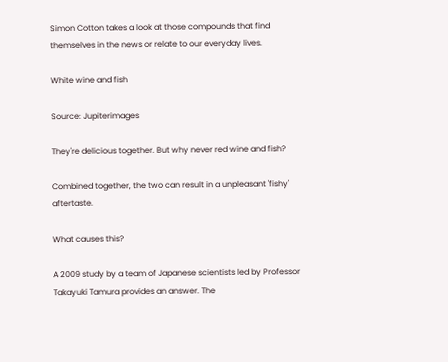Simon Cotton takes a look at those compounds that find themselves in the news or relate to our everyday lives.

White wine and fish

Source: Jupiterimages

They're delicious together. But why never red wine and fish?

Combined together, the two can result in a unpleasant 'fishy' aftertaste.

What causes this?

A 2009 study by a team of Japanese scientists led by Professor Takayuki Tamura provides an answer. The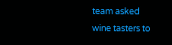team asked wine tasters to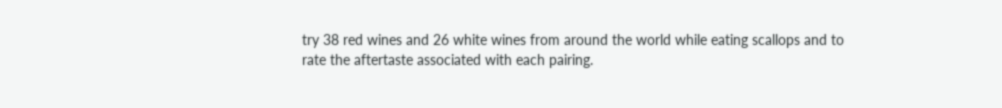try 38 red wines and 26 white wines from around the world while eating scallops and to rate the aftertaste associated with each pairing.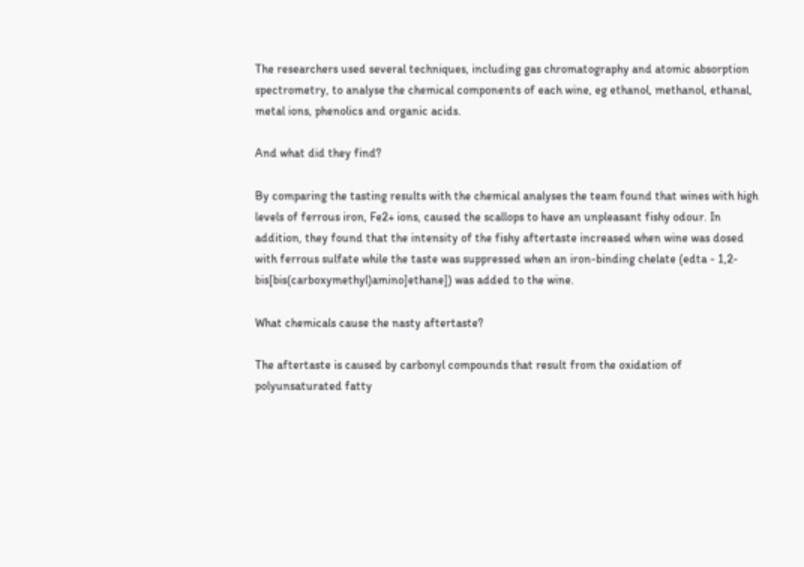The researchers used several techniques, including gas chromatography and atomic absorption spectrometry, to analyse the chemical components of each wine, eg ethanol, methanol, ethanal, metal ions, phenolics and organic acids.

And what did they find?

By comparing the tasting results with the chemical analyses the team found that wines with high levels of ferrous iron, Fe2+ ions, caused the scallops to have an unpleasant fishy odour. In addition, they found that the intensity of the fishy aftertaste increased when wine was dosed with ferrous sulfate while the taste was suppressed when an iron-binding chelate (edta - 1,2-bis[bis(carboxymethyl)amino]ethane]) was added to the wine.

What chemicals cause the nasty aftertaste?

The aftertaste is caused by carbonyl compounds that result from the oxidation of polyunsaturated fatty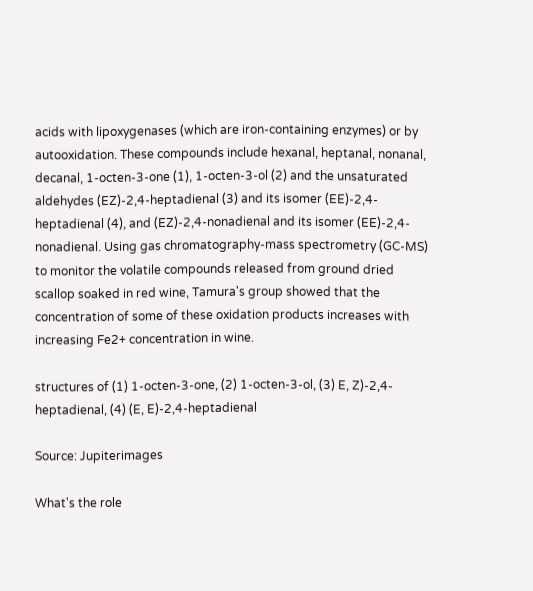acids with lipoxygenases (which are iron-containing enzymes) or by autooxidation. These compounds include hexanal, heptanal, nonanal, decanal, 1-octen-3-one (1), 1-octen-3-ol (2) and the unsaturated aldehydes (EZ)-2,4-heptadienal (3) and its isomer (EE)-2,4-heptadienal (4), and (EZ)-2,4-nonadienal and its isomer (EE)-2,4-nonadienal. Using gas chromatography-mass spectrometry (GC-MS) to monitor the volatile compounds released from ground dried scallop soaked in red wine, Tamura's group showed that the concentration of some of these oxidation products increases with increasing Fe2+ concentration in wine.

structures of (1) 1-octen-3-one, (2) 1-octen-3-ol, (3) E, Z)-2,4-heptadienal, (4) (E, E)-2,4-heptadienal

Source: Jupiterimages

What's the role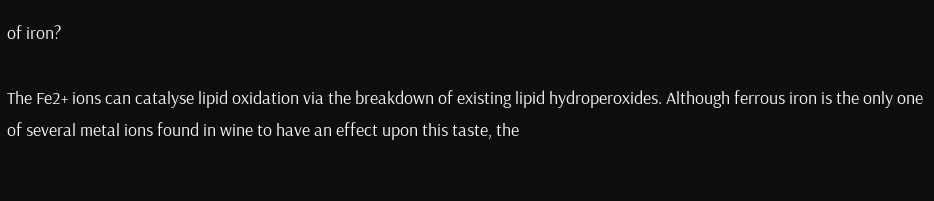of iron?

The Fe2+ ions can catalyse lipid oxidation via the breakdown of existing lipid hydroperoxides. Although ferrous iron is the only one of several metal ions found in wine to have an effect upon this taste, the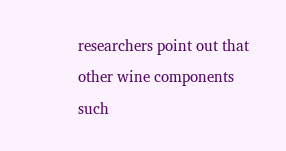researchers point out that other wine components such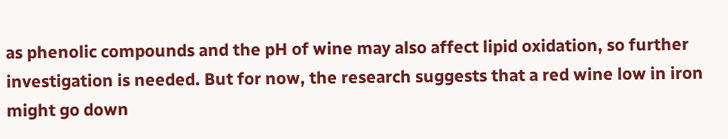as phenolic compounds and the pH of wine may also affect lipid oxidation, so further investigation is needed. But for now, the research suggests that a red wine low in iron might go down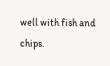well with fish and chips.